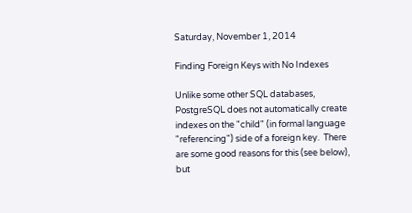Saturday, November 1, 2014

Finding Foreign Keys with No Indexes

Unlike some other SQL databases, PostgreSQL does not automatically create indexes on the "child" (in formal language "referencing") side of a foreign key.  There are some good reasons for this (see below), but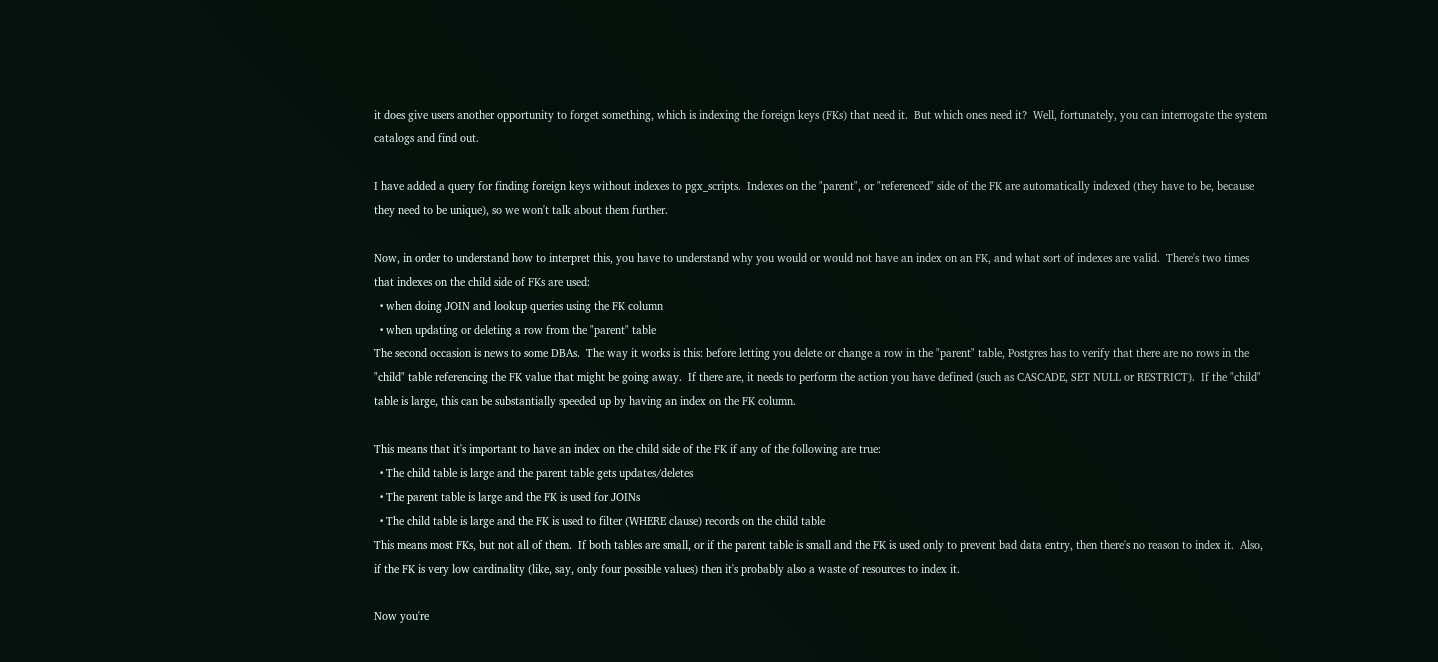it does give users another opportunity to forget something, which is indexing the foreign keys (FKs) that need it.  But which ones need it?  Well, fortunately, you can interrogate the system catalogs and find out.

I have added a query for finding foreign keys without indexes to pgx_scripts.  Indexes on the "parent", or "referenced" side of the FK are automatically indexed (they have to be, because they need to be unique), so we won't talk about them further.

Now, in order to understand how to interpret this, you have to understand why you would or would not have an index on an FK, and what sort of indexes are valid.  There's two times that indexes on the child side of FKs are used:
  • when doing JOIN and lookup queries using the FK column
  • when updating or deleting a row from the "parent" table
The second occasion is news to some DBAs.  The way it works is this: before letting you delete or change a row in the "parent" table, Postgres has to verify that there are no rows in the "child" table referencing the FK value that might be going away.  If there are, it needs to perform the action you have defined (such as CASCADE, SET NULL or RESTRICT).  If the "child" table is large, this can be substantially speeded up by having an index on the FK column.

This means that it's important to have an index on the child side of the FK if any of the following are true:
  • The child table is large and the parent table gets updates/deletes
  • The parent table is large and the FK is used for JOINs
  • The child table is large and the FK is used to filter (WHERE clause) records on the child table
This means most FKs, but not all of them.  If both tables are small, or if the parent table is small and the FK is used only to prevent bad data entry, then there's no reason to index it.  Also, if the FK is very low cardinality (like, say, only four possible values) then it's probably also a waste of resources to index it.

Now you're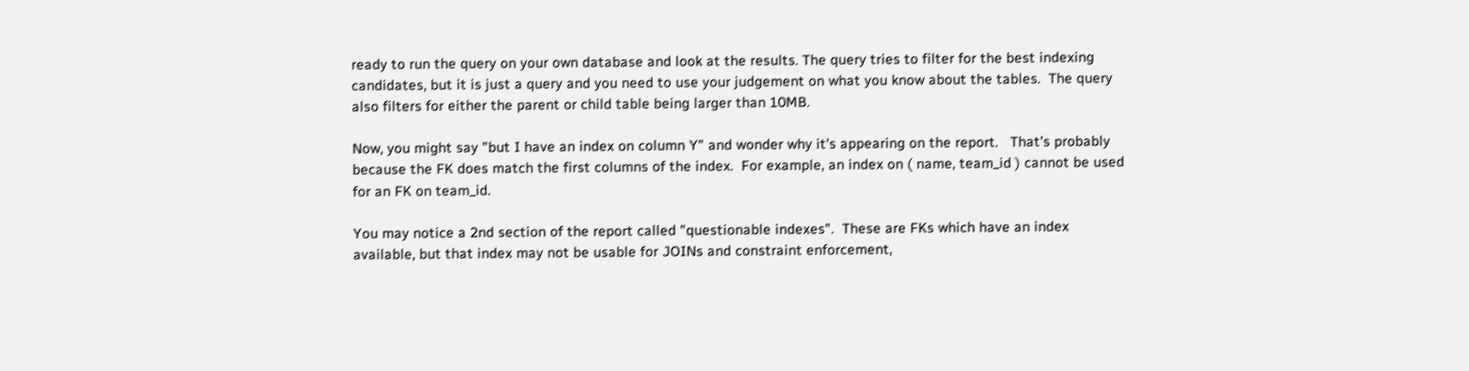ready to run the query on your own database and look at the results. The query tries to filter for the best indexing candidates, but it is just a query and you need to use your judgement on what you know about the tables.  The query also filters for either the parent or child table being larger than 10MB.

Now, you might say "but I have an index on column Y" and wonder why it's appearing on the report.   That's probably because the FK does match the first columns of the index.  For example, an index on ( name, team_id ) cannot be used for an FK on team_id.

You may notice a 2nd section of the report called "questionable indexes".  These are FKs which have an index available, but that index may not be usable for JOINs and constraint enforcement,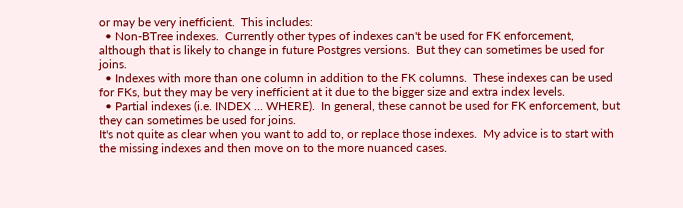or may be very inefficient.  This includes:
  • Non-BTree indexes.  Currently other types of indexes can't be used for FK enforcement, although that is likely to change in future Postgres versions.  But they can sometimes be used for joins.
  • Indexes with more than one column in addition to the FK columns.  These indexes can be used for FKs, but they may be very inefficient at it due to the bigger size and extra index levels.
  • Partial indexes (i.e. INDEX ... WHERE).  In general, these cannot be used for FK enforcement, but they can sometimes be used for joins.
It's not quite as clear when you want to add to, or replace those indexes.  My advice is to start with the missing indexes and then move on to the more nuanced cases.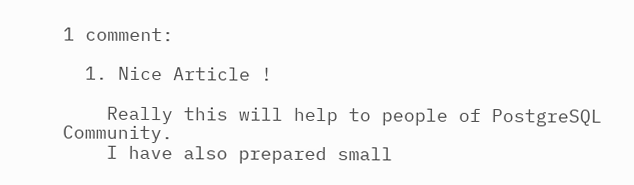1 comment:

  1. Nice Article !

    Really this will help to people of PostgreSQL Community.
    I have also prepared small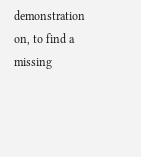demonstration on, to find a missing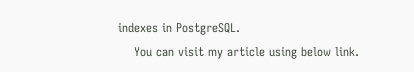indexes in PostgreSQL.
    You can visit my article using below link.